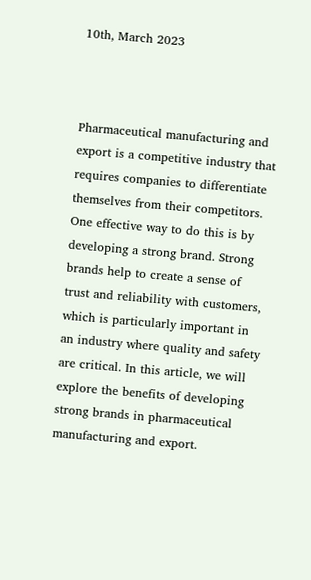10th, March 2023



Pharmaceutical manufacturing and export is a competitive industry that requires companies to differentiate themselves from their competitors. One effective way to do this is by developing a strong brand. Strong brands help to create a sense of trust and reliability with customers, which is particularly important in an industry where quality and safety are critical. In this article, we will explore the benefits of developing strong brands in pharmaceutical manufacturing and export.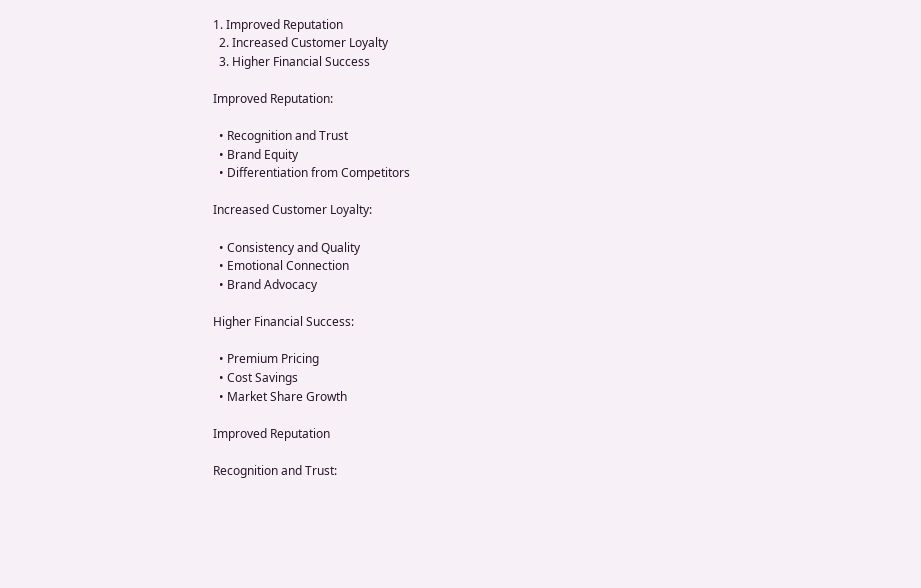1. Improved Reputation
  2. Increased Customer Loyalty
  3. Higher Financial Success

Improved Reputation:

  • Recognition and Trust
  • Brand Equity
  • Differentiation from Competitors

Increased Customer Loyalty:

  • Consistency and Quality
  • Emotional Connection
  • Brand Advocacy

Higher Financial Success:

  • Premium Pricing
  • Cost Savings
  • Market Share Growth

Improved Reputation

Recognition and Trust: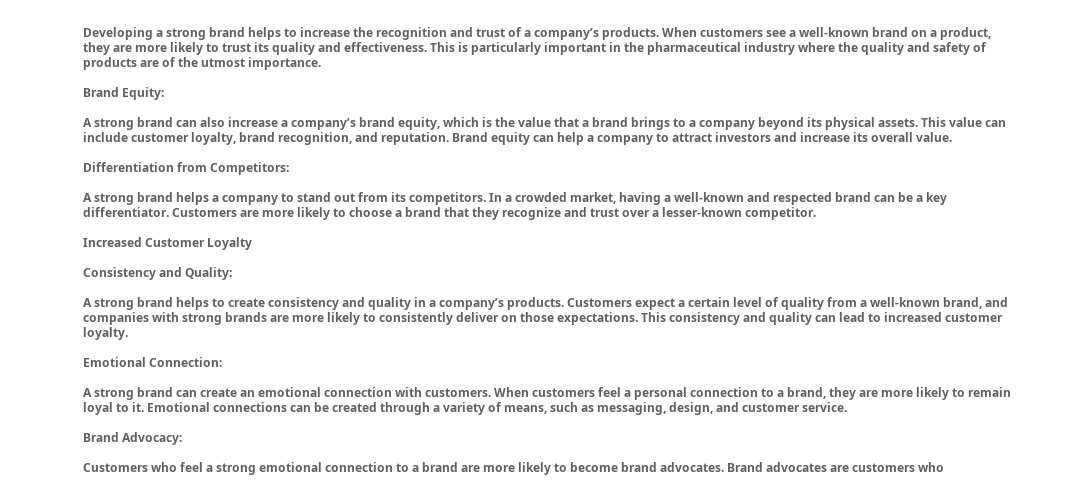Developing a strong brand helps to increase the recognition and trust of a company’s products. When customers see a well-known brand on a product, they are more likely to trust its quality and effectiveness. This is particularly important in the pharmaceutical industry where the quality and safety of products are of the utmost importance.

Brand Equity:

A strong brand can also increase a company’s brand equity, which is the value that a brand brings to a company beyond its physical assets. This value can include customer loyalty, brand recognition, and reputation. Brand equity can help a company to attract investors and increase its overall value.

Differentiation from Competitors:

A strong brand helps a company to stand out from its competitors. In a crowded market, having a well-known and respected brand can be a key differentiator. Customers are more likely to choose a brand that they recognize and trust over a lesser-known competitor.

Increased Customer Loyalty

Consistency and Quality:

A strong brand helps to create consistency and quality in a company’s products. Customers expect a certain level of quality from a well-known brand, and companies with strong brands are more likely to consistently deliver on those expectations. This consistency and quality can lead to increased customer loyalty.

Emotional Connection:

A strong brand can create an emotional connection with customers. When customers feel a personal connection to a brand, they are more likely to remain loyal to it. Emotional connections can be created through a variety of means, such as messaging, design, and customer service.

Brand Advocacy:

Customers who feel a strong emotional connection to a brand are more likely to become brand advocates. Brand advocates are customers who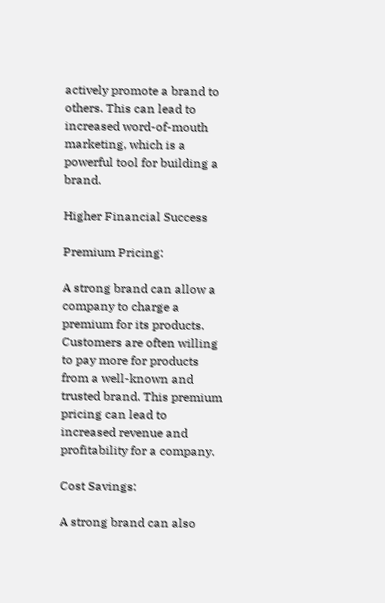actively promote a brand to others. This can lead to increased word-of-mouth marketing, which is a powerful tool for building a brand.

Higher Financial Success

Premium Pricing:

A strong brand can allow a company to charge a premium for its products. Customers are often willing to pay more for products from a well-known and trusted brand. This premium pricing can lead to increased revenue and profitability for a company.

Cost Savings:

A strong brand can also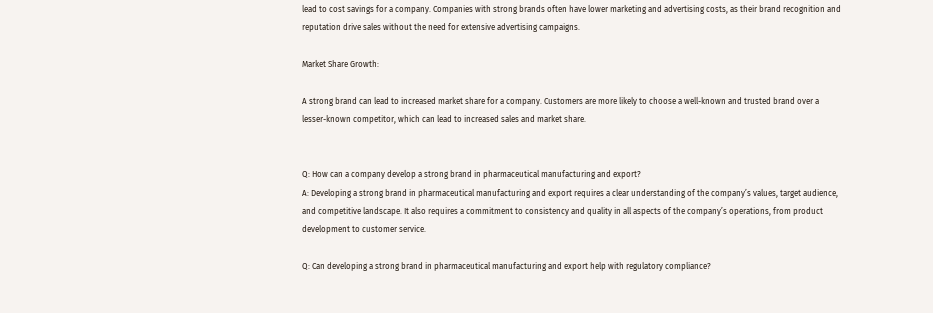lead to cost savings for a company. Companies with strong brands often have lower marketing and advertising costs, as their brand recognition and reputation drive sales without the need for extensive advertising campaigns.

Market Share Growth:

A strong brand can lead to increased market share for a company. Customers are more likely to choose a well-known and trusted brand over a lesser-known competitor, which can lead to increased sales and market share.


Q: How can a company develop a strong brand in pharmaceutical manufacturing and export?
A: Developing a strong brand in pharmaceutical manufacturing and export requires a clear understanding of the company’s values, target audience, and competitive landscape. It also requires a commitment to consistency and quality in all aspects of the company’s operations, from product development to customer service.

Q: Can developing a strong brand in pharmaceutical manufacturing and export help with regulatory compliance?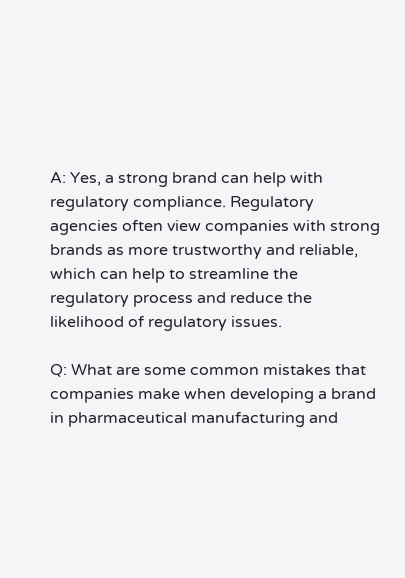A: Yes, a strong brand can help with regulatory compliance. Regulatory agencies often view companies with strong brands as more trustworthy and reliable, which can help to streamline the regulatory process and reduce the likelihood of regulatory issues.

Q: What are some common mistakes that companies make when developing a brand in pharmaceutical manufacturing and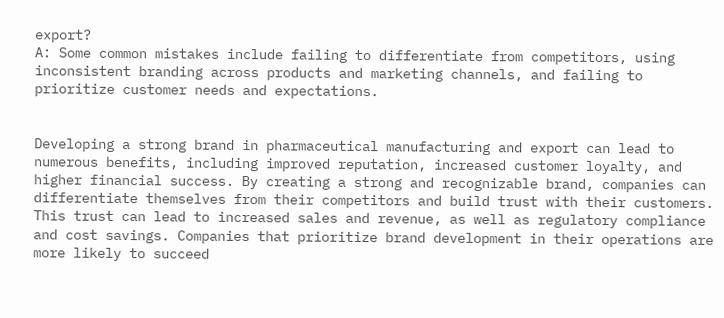export?
A: Some common mistakes include failing to differentiate from competitors, using inconsistent branding across products and marketing channels, and failing to prioritize customer needs and expectations.


Developing a strong brand in pharmaceutical manufacturing and export can lead to numerous benefits, including improved reputation, increased customer loyalty, and higher financial success. By creating a strong and recognizable brand, companies can differentiate themselves from their competitors and build trust with their customers. This trust can lead to increased sales and revenue, as well as regulatory compliance and cost savings. Companies that prioritize brand development in their operations are more likely to succeed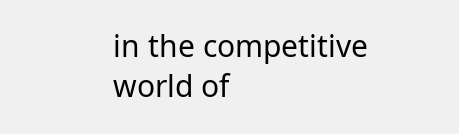in the competitive world of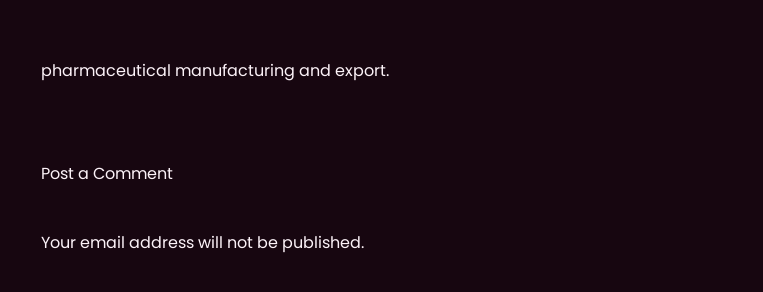pharmaceutical manufacturing and export.


Post a Comment

Your email address will not be published.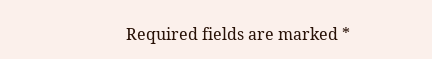Required fields are marked *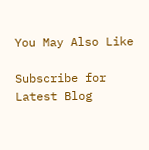You May Also Like

Subscribe for Latest Blog